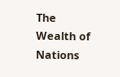The Wealth of Nations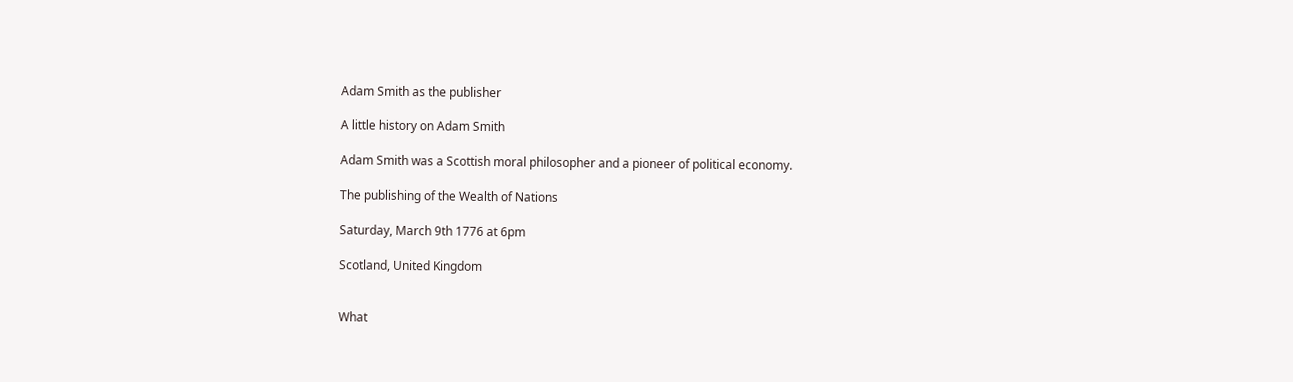Adam Smith as the publisher

A little history on Adam Smith

Adam Smith was a Scottish moral philosopher and a pioneer of political economy.

The publishing of the Wealth of Nations

Saturday, March 9th 1776 at 6pm

Scotland, United Kingdom


What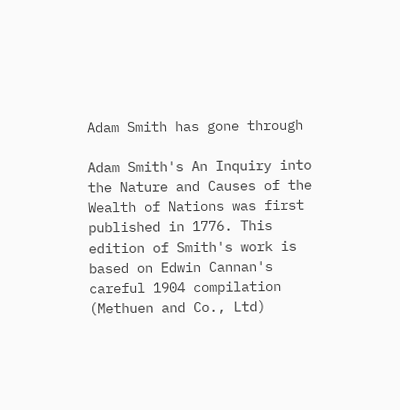Adam Smith has gone through

Adam Smith's An Inquiry into the Nature and Causes of the Wealth of Nations was first published in 1776. This edition of Smith's work is based on Edwin Cannan's careful 1904 compilation (Methuen and Co., Ltd)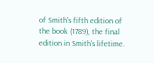of Smith's fifth edition of the book (1789), the final edition in Smith's lifetime.